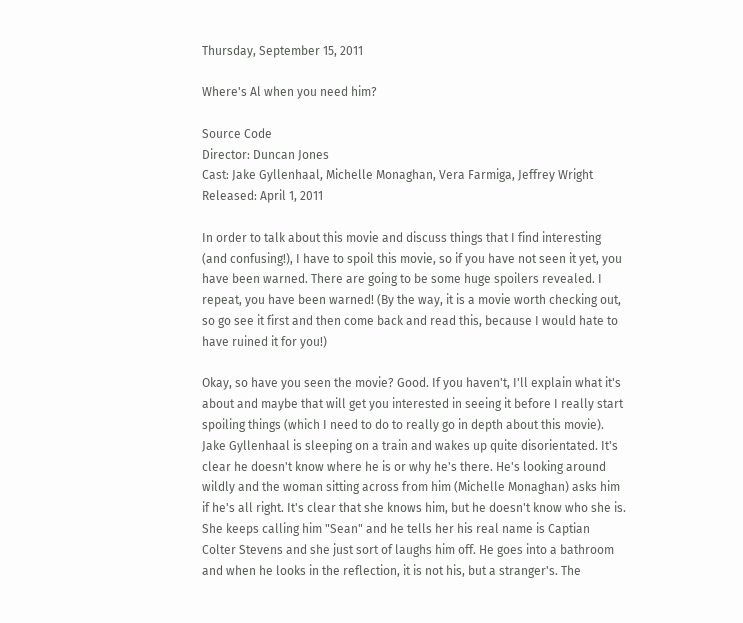Thursday, September 15, 2011

Where's Al when you need him?

Source Code
Director: Duncan Jones
Cast: Jake Gyllenhaal, Michelle Monaghan, Vera Farmiga, Jeffrey Wright
Released: April 1, 2011

In order to talk about this movie and discuss things that I find interesting (and confusing!), I have to spoil this movie, so if you have not seen it yet, you have been warned. There are going to be some huge spoilers revealed. I repeat, you have been warned! (By the way, it is a movie worth checking out, so go see it first and then come back and read this, because I would hate to have ruined it for you!)

Okay, so have you seen the movie? Good. If you haven't, I'll explain what it's about and maybe that will get you interested in seeing it before I really start spoiling things (which I need to do to really go in depth about this movie). Jake Gyllenhaal is sleeping on a train and wakes up quite disorientated. It's clear he doesn't know where he is or why he's there. He's looking around wildly and the woman sitting across from him (Michelle Monaghan) asks him if he's all right. It's clear that she knows him, but he doesn't know who she is. She keeps calling him "Sean" and he tells her his real name is Captian Colter Stevens and she just sort of laughs him off. He goes into a bathroom and when he looks in the reflection, it is not his, but a stranger's. The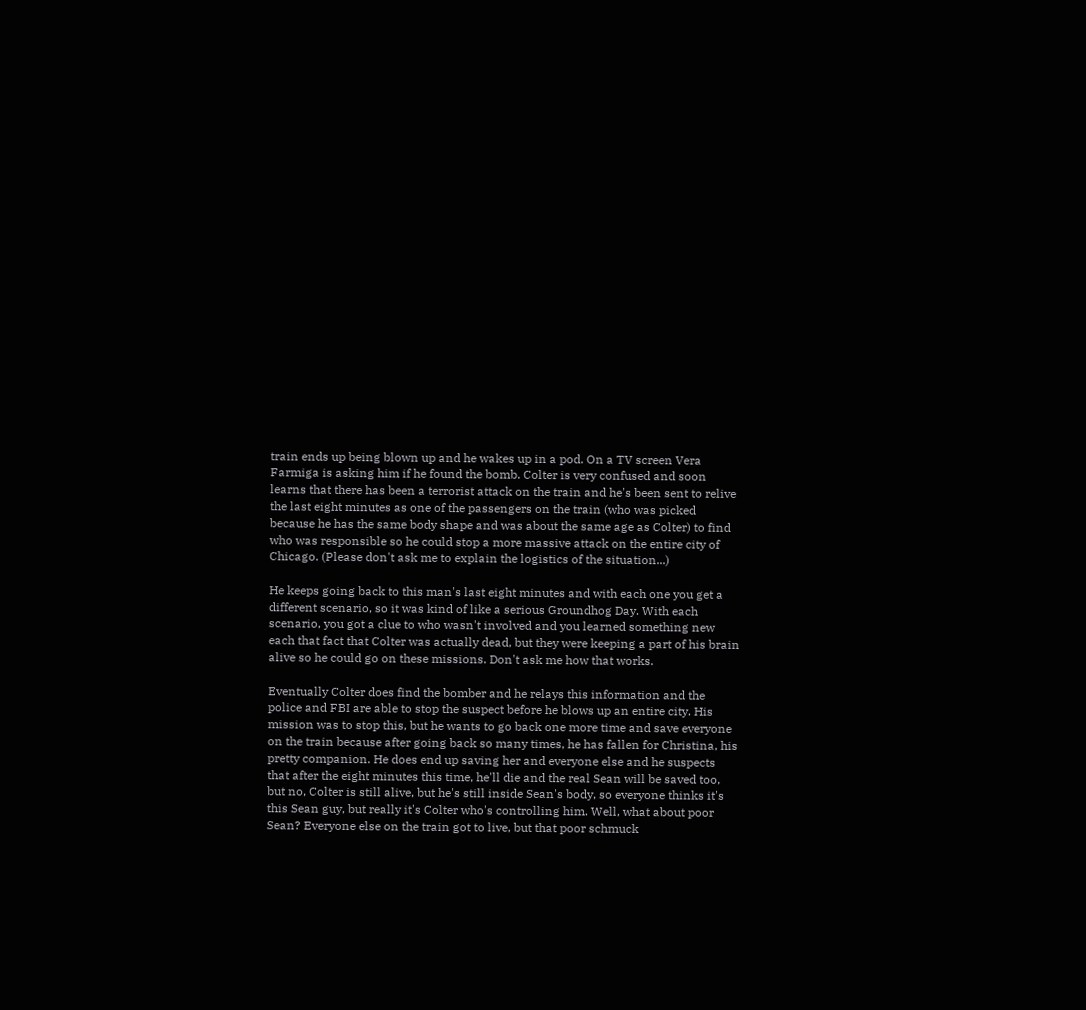train ends up being blown up and he wakes up in a pod. On a TV screen Vera Farmiga is asking him if he found the bomb. Colter is very confused and soon learns that there has been a terrorist attack on the train and he's been sent to relive the last eight minutes as one of the passengers on the train (who was picked because he has the same body shape and was about the same age as Colter) to find who was responsible so he could stop a more massive attack on the entire city of Chicago. (Please don't ask me to explain the logistics of the situation...)

He keeps going back to this man's last eight minutes and with each one you get a different scenario, so it was kind of like a serious Groundhog Day. With each scenario, you got a clue to who wasn't involved and you learned something new each that fact that Colter was actually dead, but they were keeping a part of his brain alive so he could go on these missions. Don't ask me how that works.

Eventually Colter does find the bomber and he relays this information and the police and FBI are able to stop the suspect before he blows up an entire city. His mission was to stop this, but he wants to go back one more time and save everyone on the train because after going back so many times, he has fallen for Christina, his pretty companion. He does end up saving her and everyone else and he suspects that after the eight minutes this time, he'll die and the real Sean will be saved too, but no, Colter is still alive, but he's still inside Sean's body, so everyone thinks it's this Sean guy, but really it's Colter who's controlling him. Well, what about poor Sean? Everyone else on the train got to live, but that poor schmuck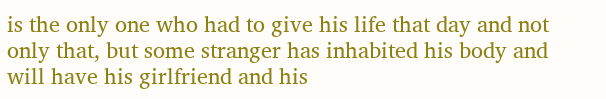is the only one who had to give his life that day and not only that, but some stranger has inhabited his body and will have his girlfriend and his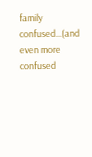family confused...(and even more confused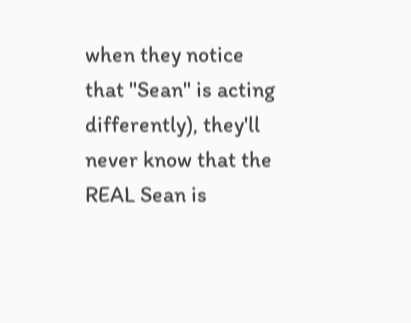when they notice that "Sean" is acting differently), they'll never know that the REAL Sean is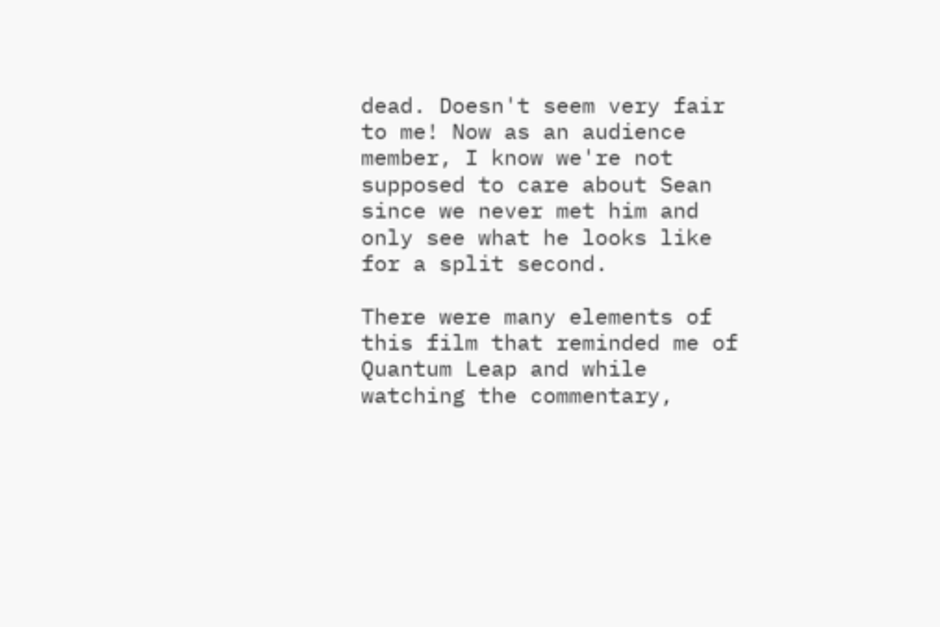dead. Doesn't seem very fair to me! Now as an audience member, I know we're not supposed to care about Sean since we never met him and only see what he looks like for a split second.

There were many elements of this film that reminded me of Quantum Leap and while watching the commentary,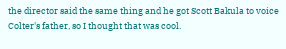the director said the same thing and he got Scott Bakula to voice Colter's father, so I thought that was cool.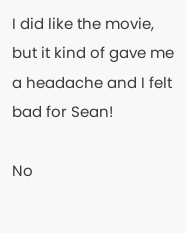I did like the movie, but it kind of gave me a headache and I felt bad for Sean!

No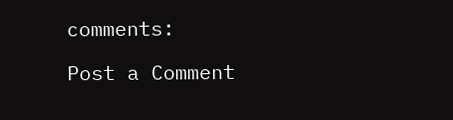comments:

Post a Comment